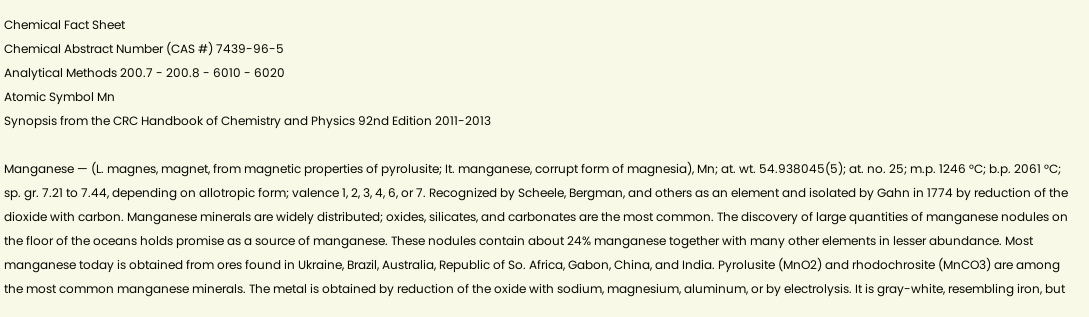Chemical Fact Sheet
Chemical Abstract Number (CAS #) 7439-96-5
Analytical Methods 200.7 - 200.8 - 6010 - 6020
Atomic Symbol Mn
Synopsis from the CRC Handbook of Chemistry and Physics 92nd Edition 2011-2013

Manganese — (L. magnes, magnet, from magnetic properties of pyrolusite; It. manganese, corrupt form of magnesia), Mn; at. wt. 54.938045(5); at. no. 25; m.p. 1246 °C; b.p. 2061 °C; sp. gr. 7.21 to 7.44, depending on allotropic form; valence 1, 2, 3, 4, 6, or 7. Recognized by Scheele, Bergman, and others as an element and isolated by Gahn in 1774 by reduction of the dioxide with carbon. Manganese minerals are widely distributed; oxides, silicates, and carbonates are the most common. The discovery of large quantities of manganese nodules on the floor of the oceans holds promise as a source of manganese. These nodules contain about 24% manganese together with many other elements in lesser abundance. Most manganese today is obtained from ores found in Ukraine, Brazil, Australia, Republic of So. Africa, Gabon, China, and India. Pyrolusite (MnO2) and rhodochrosite (MnCO3) are among the most common manganese minerals. The metal is obtained by reduction of the oxide with sodium, magnesium, aluminum, or by electrolysis. It is gray-white, resembling iron, but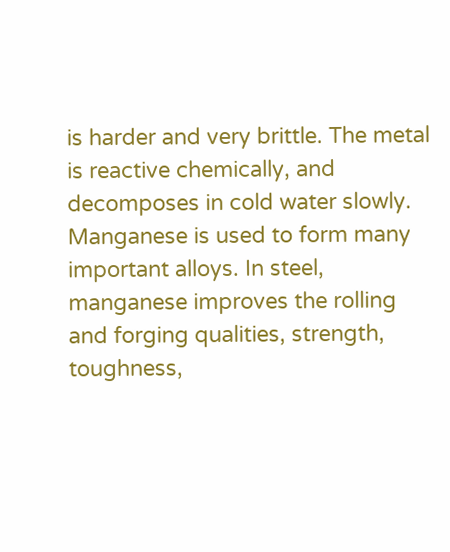is harder and very brittle. The metal is reactive chemically, and decomposes in cold water slowly. Manganese is used to form many important alloys. In steel, manganese improves the rolling and forging qualities, strength, toughness,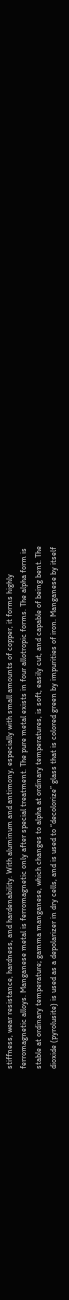stiffness, wear resistance, hardness, and hardenability. With aluminum and antimony, especially with small amounts of copper, it forms highly ferromagnetic alloys. Manganese metal is ferromagnetic only after special treatment. The pure metal exists in four allotropic forms. The alpha form is stable at ordinary temperature; gamma manganese, which changes to alpha at ordinary temperatures, is soft, easily cut, and capable of being bent. The dioxide (pyrolusite) is used as a depolarizer in dry cells, and is used to “decolorize” glass that is colored green by impurities of iron. Manganese by itself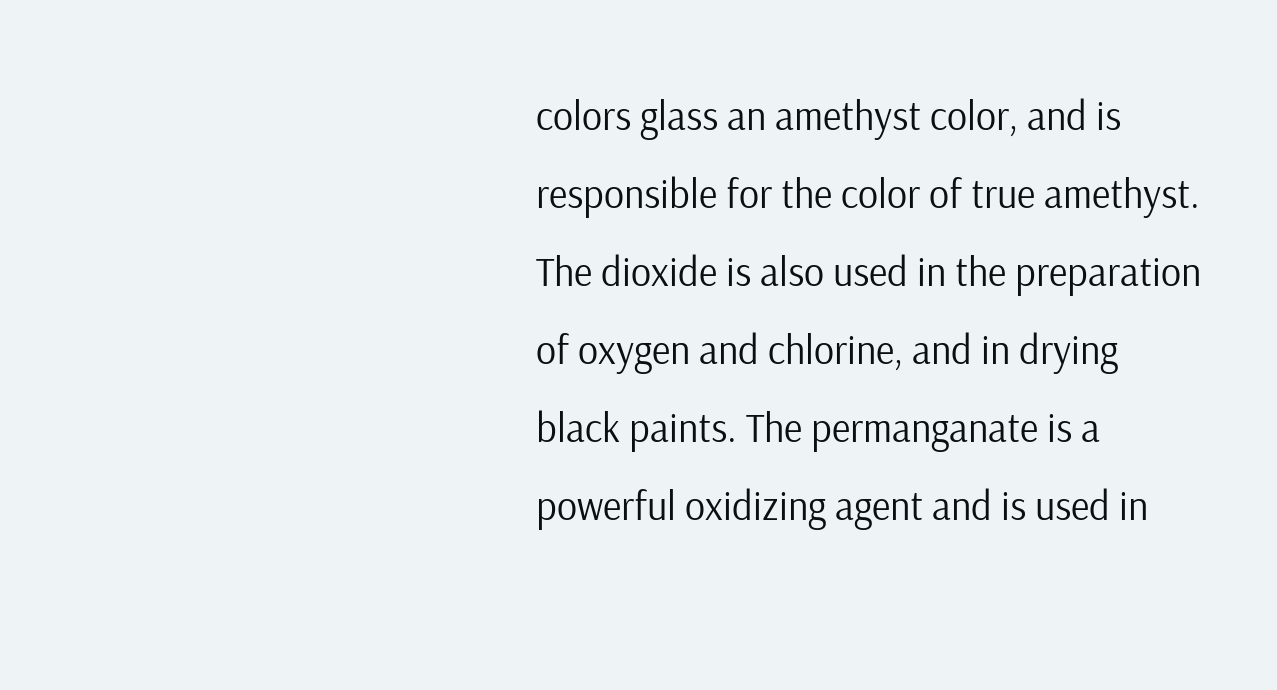colors glass an amethyst color, and is responsible for the color of true amethyst. The dioxide is also used in the preparation of oxygen and chlorine, and in drying black paints. The permanganate is a powerful oxidizing agent and is used in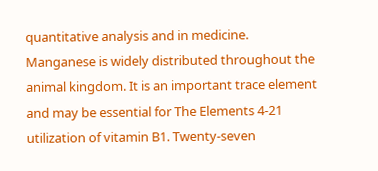quantitative analysis and in medicine. Manganese is widely distributed throughout the animal kingdom. It is an important trace element and may be essential for The Elements 4-21 utilization of vitamin B1. Twenty-seven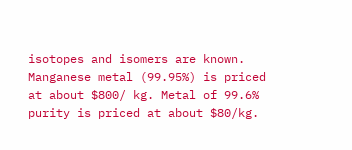isotopes and isomers are known. Manganese metal (99.95%) is priced at about $800/ kg. Metal of 99.6% purity is priced at about $80/kg.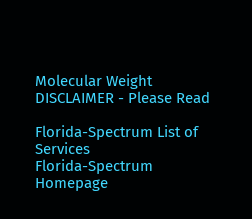Molecular Weight
DISCLAIMER - Please Read

Florida-Spectrum List of Services
Florida-Spectrum Homepage